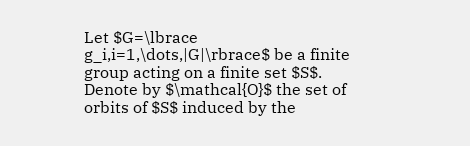Let $G=\lbrace g_i,i=1,\dots,|G|\rbrace$ be a finite group acting on a finite set $S$. Denote by $\mathcal{O}$ the set of orbits of $S$ induced by the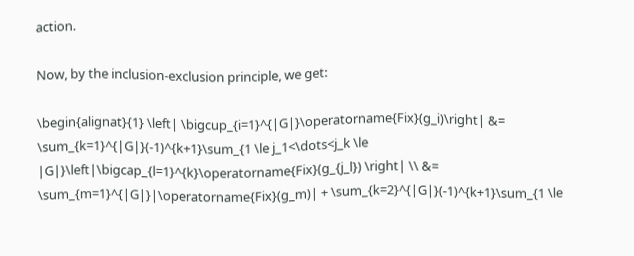action.

Now, by the inclusion-exclusion principle, we get:

\begin{alignat}{1} \left| \bigcup_{i=1}^{|G|}\operatorname{Fix}(g_i)\right| &= \sum_{k=1}^{|G|}(-1)^{k+1}\sum_{1 \le j_1<\dots<j_k \le |G|}\left|\bigcap_{l=1}^{k}\operatorname{Fix}(g_{j_l}) \right| \\ &= \sum_{m=1}^{|G|}|\operatorname{Fix}(g_m)| + \sum_{k=2}^{|G|}(-1)^{k+1}\sum_{1 \le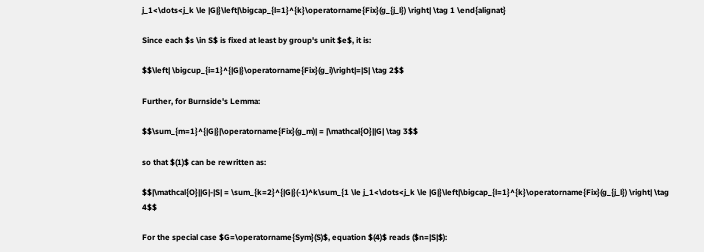j_1<\dots<j_k \le |G|}\left|\bigcap_{l=1}^{k}\operatorname{Fix}(g_{j_l}) \right| \tag 1 \end{alignat}

Since each $s \in S$ is fixed at least by group's unit $e$, it is:

$$\left| \bigcup_{i=1}^{|G|}\operatorname{Fix}(g_i)\right|=|S| \tag 2$$

Further, for Burnside's Lemma:

$$\sum_{m=1}^{|G|}|\operatorname{Fix}(g_m)| = |\mathcal{O}||G| \tag 3$$

so that $(1)$ can be rewritten as:

$$|\mathcal{O}||G|-|S| = \sum_{k=2}^{|G|}(-1)^k\sum_{1 \le j_1<\dots<j_k \le |G|}\left|\bigcap_{l=1}^{k}\operatorname{Fix}(g_{j_l}) \right| \tag 4$$

For the special case $G=\operatorname{Sym}(S)$, equation $(4)$ reads ($n=|S|$):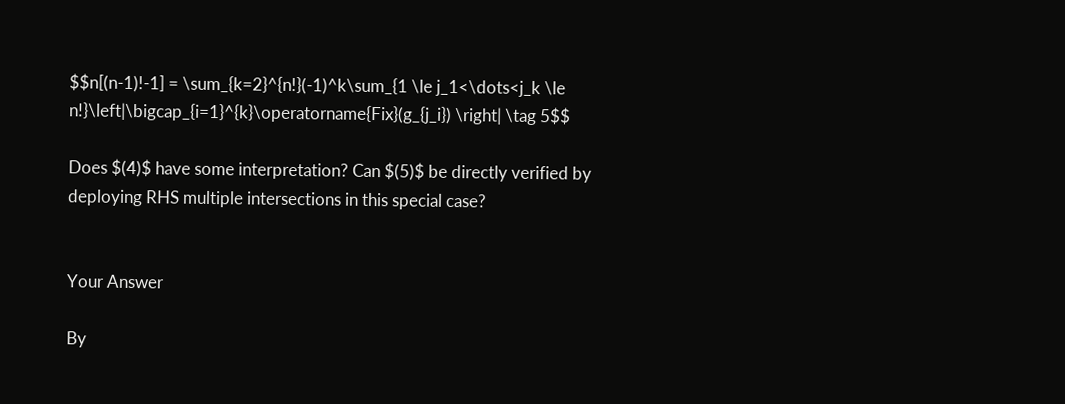$$n[(n-1)!-1] = \sum_{k=2}^{n!}(-1)^k\sum_{1 \le j_1<\dots<j_k \le n!}\left|\bigcap_{i=1}^{k}\operatorname{Fix}(g_{j_i}) \right| \tag 5$$

Does $(4)$ have some interpretation? Can $(5)$ be directly verified by deploying RHS multiple intersections in this special case?


Your Answer

By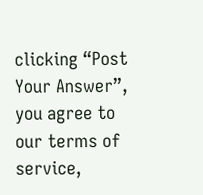clicking “Post Your Answer”, you agree to our terms of service,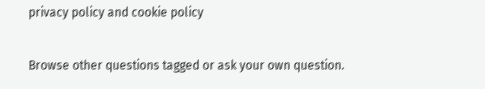privacy policy and cookie policy

Browse other questions tagged or ask your own question.